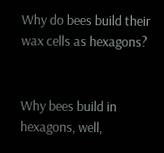Why do bees build their wax cells as hexagons?


Why bees build in hexagons, well,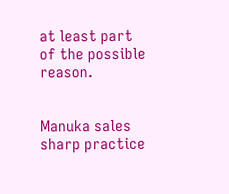at least part of the possible reason.


Manuka sales sharp practice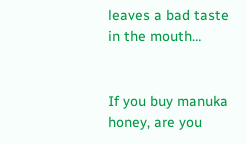leaves a bad taste in the mouth…


If you buy manuka honey, are you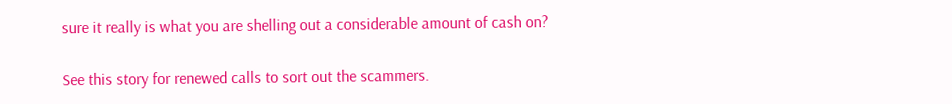sure it really is what you are shelling out a considerable amount of cash on?

See this story for renewed calls to sort out the scammers.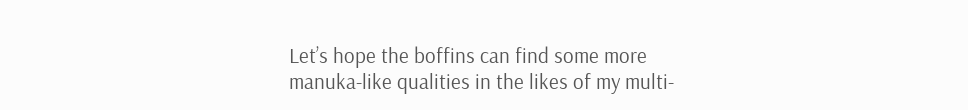Let’s hope the boffins can find some more manuka-like qualities in the likes of my multi-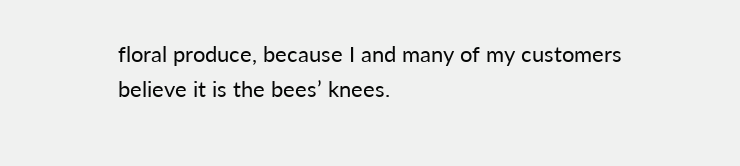floral produce, because I and many of my customers believe it is the bees’ knees.